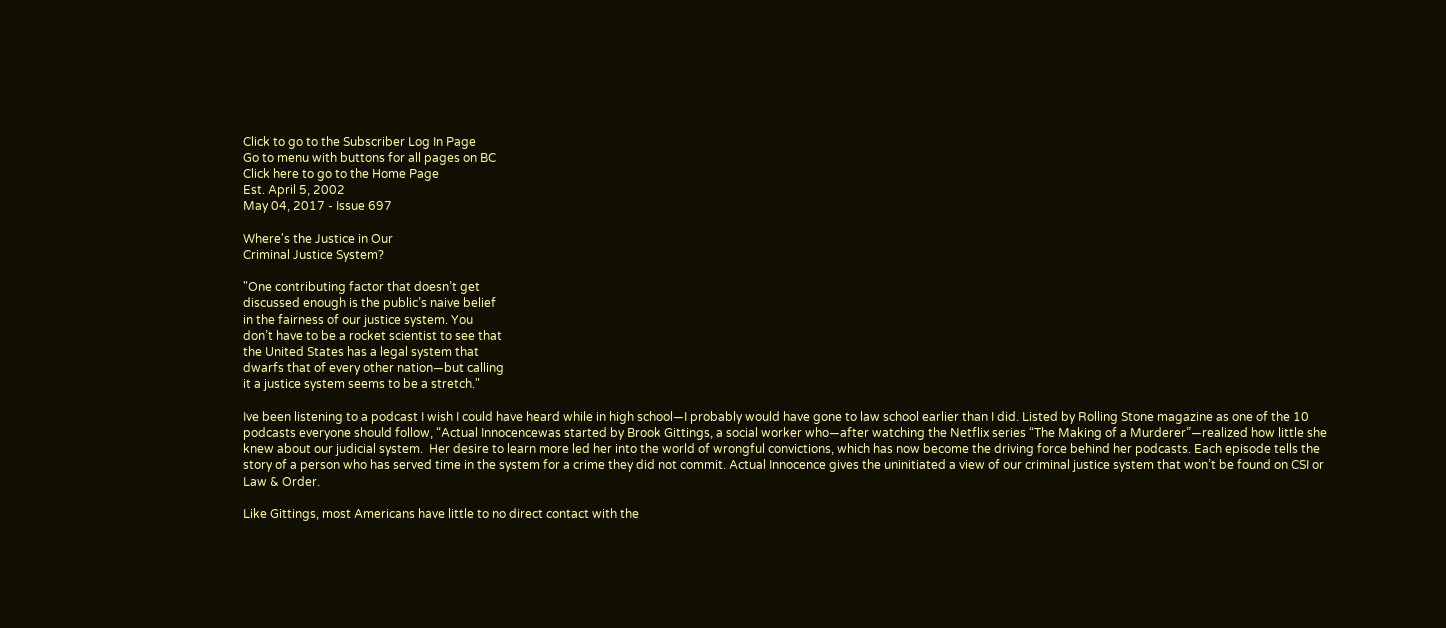Click to go to the Subscriber Log In Page
Go to menu with buttons for all pages on BC
Click here to go to the Home Page
Est. April 5, 2002
May 04, 2017 - Issue 697

Where's the Justice in Our
Criminal Justice System?

"One contributing factor that doesn’t get
discussed enough is the public’s naive belief
in the fairness of our justice system. You
don’t have to be a rocket scientist to see that
the United States has a legal system that
dwarfs that of every other nation—but calling
it a justice system seems to be a stretch."

Ive been listening to a podcast I wish I could have heard while in high school—I probably would have gone to law school earlier than I did. Listed by Rolling Stone magazine as one of the 10 podcasts everyone should follow, “Actual Innocencewas started by Brook Gittings, a social worker who—after watching the Netflix series “The Making of a Murderer”—realized how little she knew about our judicial system.  Her desire to learn more led her into the world of wrongful convictions, which has now become the driving force behind her podcasts. Each episode tells the story of a person who has served time in the system for a crime they did not commit. Actual Innocence gives the uninitiated a view of our criminal justice system that won’t be found on CSI or Law & Order.

Like Gittings, most Americans have little to no direct contact with the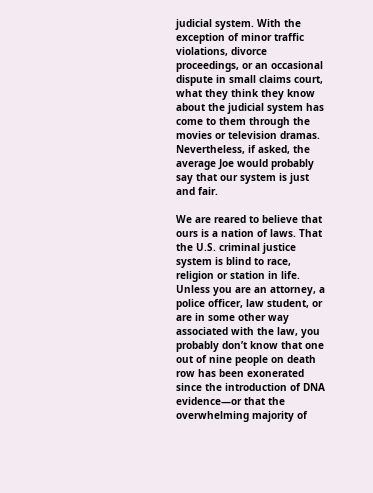judicial system. With the exception of minor traffic violations, divorce proceedings, or an occasional dispute in small claims court, what they think they know about the judicial system has come to them through the movies or television dramas. Nevertheless, if asked, the average Joe would probably say that our system is just and fair.

We are reared to believe that ours is a nation of laws. That the U.S. criminal justice system is blind to race, religion or station in life. Unless you are an attorney, a police officer, law student, or are in some other way associated with the law, you probably don’t know that one out of nine people on death row has been exonerated since the introduction of DNA evidence—or that the overwhelming majority of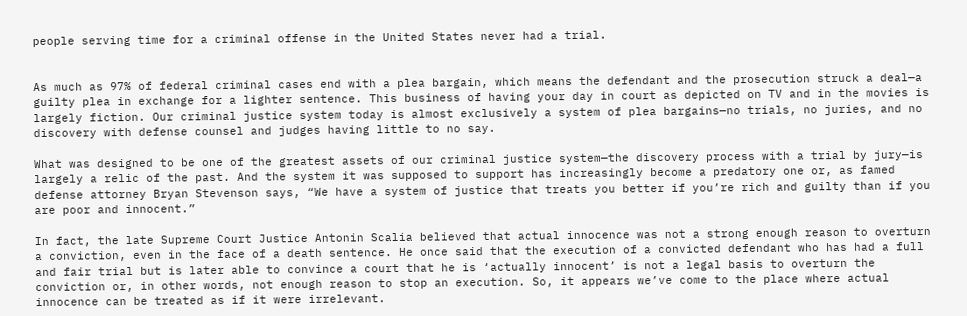people serving time for a criminal offense in the United States never had a trial.


As much as 97% of federal criminal cases end with a plea bargain, which means the defendant and the prosecution struck a deal—a guilty plea in exchange for a lighter sentence. This business of having your day in court as depicted on TV and in the movies is largely fiction. Our criminal justice system today is almost exclusively a system of plea bargains—no trials, no juries, and no discovery with defense counsel and judges having little to no say.

What was designed to be one of the greatest assets of our criminal justice system—the discovery process with a trial by jury—is largely a relic of the past. And the system it was supposed to support has increasingly become a predatory one or, as famed defense attorney Bryan Stevenson says, “We have a system of justice that treats you better if you’re rich and guilty than if you are poor and innocent.”

In fact, the late Supreme Court Justice Antonin Scalia believed that actual innocence was not a strong enough reason to overturn a conviction, even in the face of a death sentence. He once said that the execution of a convicted defendant who has had a full and fair trial but is later able to convince a court that he is ‘actually innocent’ is not a legal basis to overturn the conviction or, in other words, not enough reason to stop an execution. So, it appears we’ve come to the place where actual innocence can be treated as if it were irrelevant.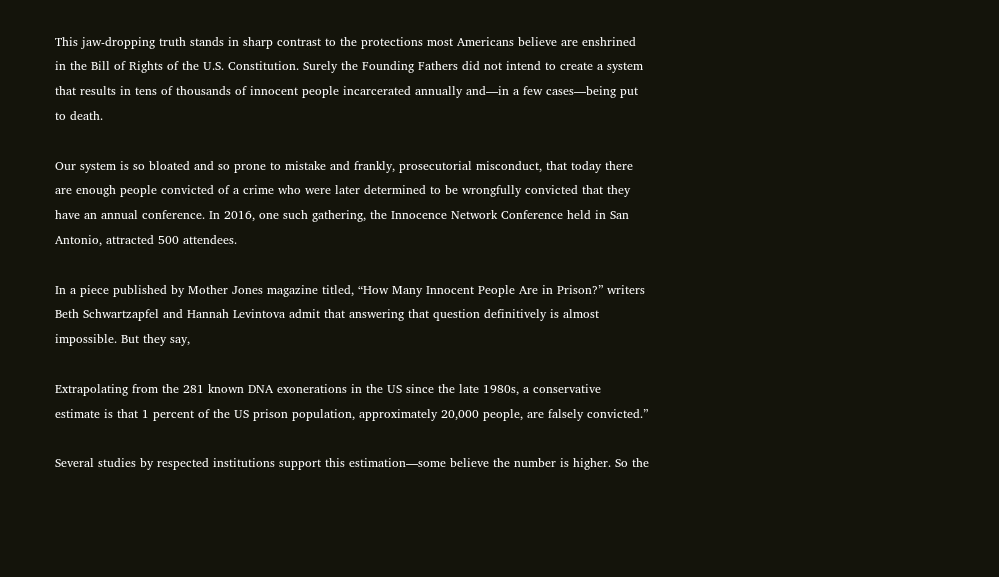This jaw-dropping truth stands in sharp contrast to the protections most Americans believe are enshrined in the Bill of Rights of the U.S. Constitution. Surely the Founding Fathers did not intend to create a system that results in tens of thousands of innocent people incarcerated annually and—in a few cases—being put to death.

Our system is so bloated and so prone to mistake and frankly, prosecutorial misconduct, that today there are enough people convicted of a crime who were later determined to be wrongfully convicted that they have an annual conference. In 2016, one such gathering, the Innocence Network Conference held in San Antonio, attracted 500 attendees.

In a piece published by Mother Jones magazine titled, “How Many Innocent People Are in Prison?” writers Beth Schwartzapfel and Hannah Levintova admit that answering that question definitively is almost impossible. But they say,

Extrapolating from the 281 known DNA exonerations in the US since the late 1980s, a conservative estimate is that 1 percent of the US prison population, approximately 20,000 people, are falsely convicted.”

Several studies by respected institutions support this estimation—some believe the number is higher. So the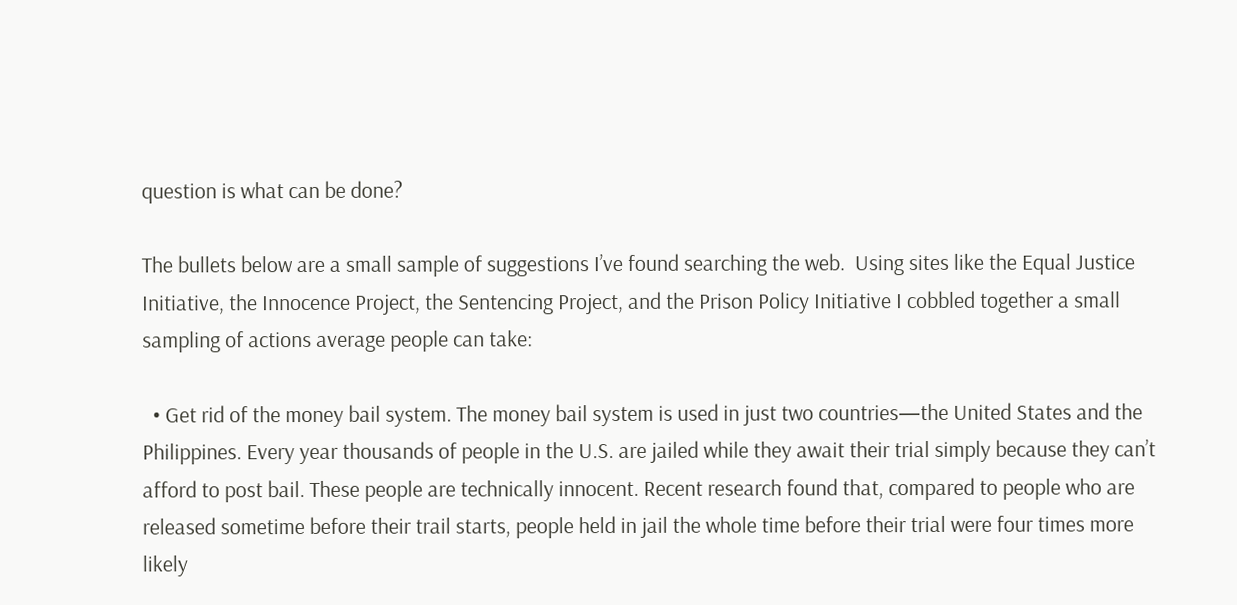question is what can be done?

The bullets below are a small sample of suggestions I’ve found searching the web.  Using sites like the Equal Justice Initiative, the Innocence Project, the Sentencing Project, and the Prison Policy Initiative I cobbled together a small sampling of actions average people can take:

  • Get rid of the money bail system. The money bail system is used in just two countries—the United States and the Philippines. Every year thousands of people in the U.S. are jailed while they await their trial simply because they can’t afford to post bail. These people are technically innocent. Recent research found that, compared to people who are released sometime before their trail starts, people held in jail the whole time before their trial were four times more likely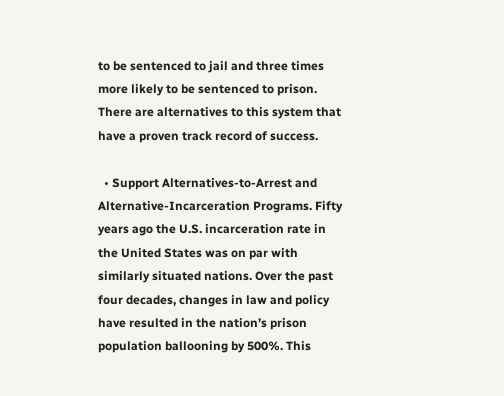to be sentenced to jail and three times more likely to be sentenced to prison.  There are alternatives to this system that have a proven track record of success.

  • Support Alternatives-to-Arrest and Alternative-Incarceration Programs. Fifty years ago the U.S. incarceration rate in the United States was on par with similarly situated nations. Over the past four decades, changes in law and policy have resulted in the nation’s prison population ballooning by 500%. This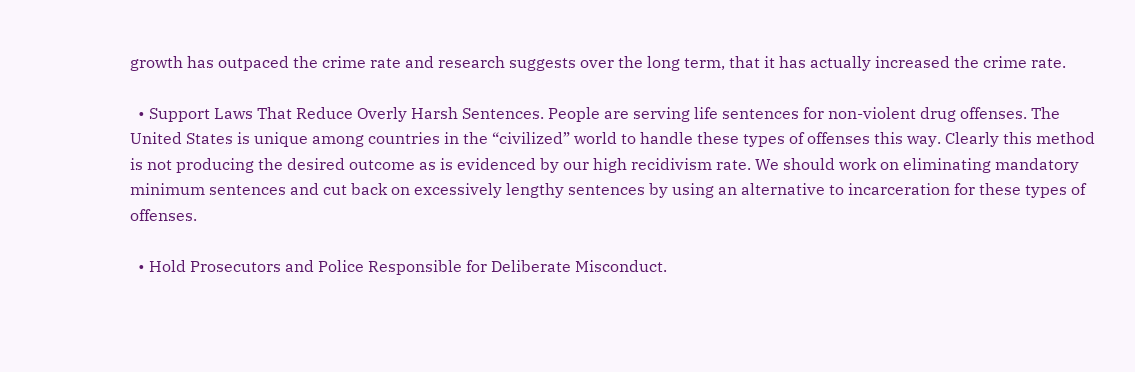growth has outpaced the crime rate and research suggests over the long term, that it has actually increased the crime rate.

  • Support Laws That Reduce Overly Harsh Sentences. People are serving life sentences for non-violent drug offenses. The United States is unique among countries in the “civilized” world to handle these types of offenses this way. Clearly this method is not producing the desired outcome as is evidenced by our high recidivism rate. We should work on eliminating mandatory minimum sentences and cut back on excessively lengthy sentences by using an alternative to incarceration for these types of offenses.

  • Hold Prosecutors and Police Responsible for Deliberate Misconduct.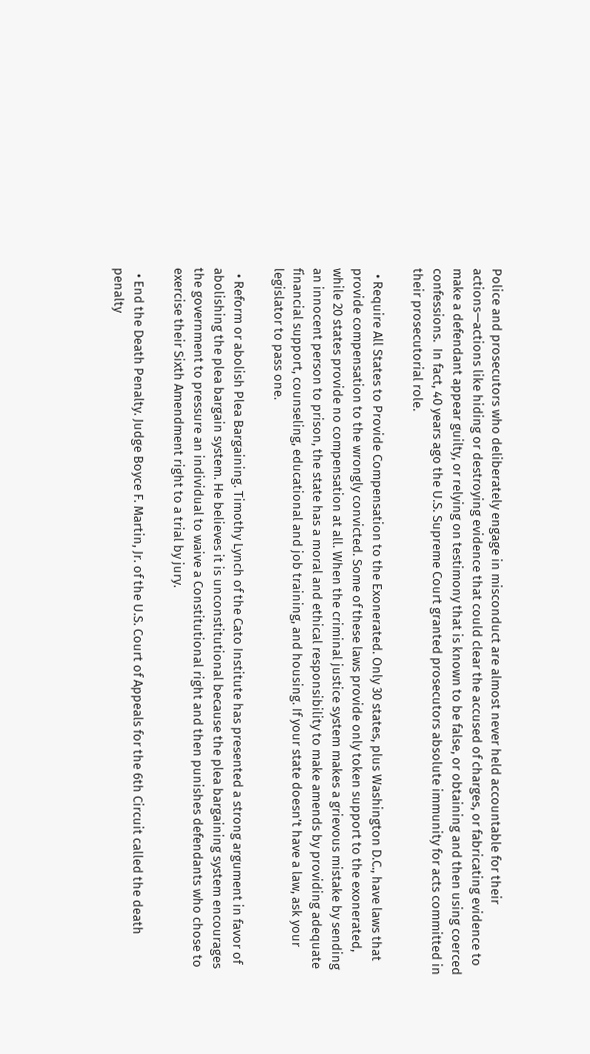Police and prosecutors who deliberately engage in misconduct are almost never held accountable for their actions—actions like hiding or destroying evidence that could clear the accused of charges, or fabricating evidence to make a defendant appear guilty, or relying on testimony that is known to be false, or obtaining and then using coerced confessions.  In fact, 40 years ago the U.S. Supreme Court granted prosecutors absolute immunity for acts committed in their prosecutorial role.

  • Require All States to Provide Compensation to the Exonerated. Only 30 states, plus Washington D.C., have laws that provide compensation to the wrongly convicted. Some of these laws provide only token support to the exonerated, while 20 states provide no compensation at all. When the criminal justice system makes a grievous mistake by sending an innocent person to prison, the state has a moral and ethical responsibility to make amends by providing adequate financial support, counseling, educational and job training, and housing. If your state doesn’t have a law, ask your legislator to pass one.

  • Reform or abolish Plea Bargaining. Timothy Lynch of the Cato Institute has presented a strong argument in favor of abolishing the plea bargain system. He believes it is unconstitutional because the plea bargaining system encourages the government to pressure an individual to waive a Constitutional right and then punishes defendants who chose to exercise their Sixth Amendment right to a trial by jury.

  • End the Death Penalty. Judge Boyce F. Martin, Jr. of the U.S. Court of Appeals for the 6th Circuit called the death penalty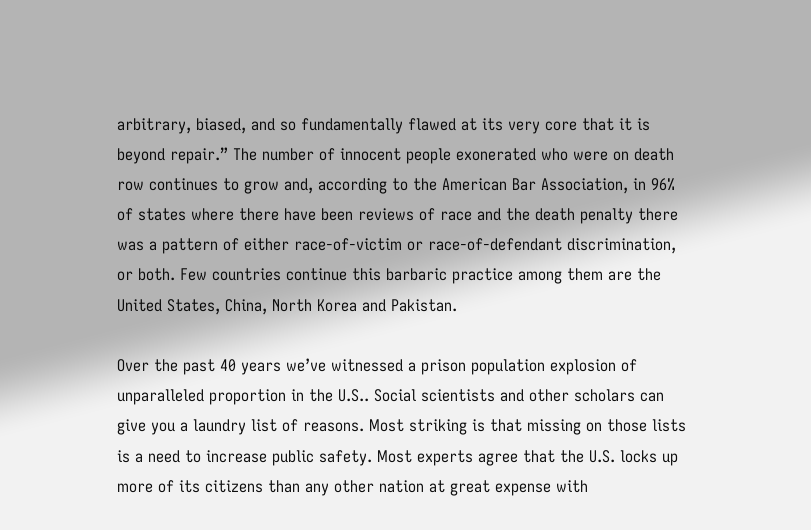arbitrary, biased, and so fundamentally flawed at its very core that it is beyond repair.” The number of innocent people exonerated who were on death row continues to grow and, according to the American Bar Association, in 96% of states where there have been reviews of race and the death penalty there was a pattern of either race-of-victim or race-of-defendant discrimination, or both. Few countries continue this barbaric practice among them are the United States, China, North Korea and Pakistan.

Over the past 40 years we’ve witnessed a prison population explosion of unparalleled proportion in the U.S.. Social scientists and other scholars can give you a laundry list of reasons. Most striking is that missing on those lists is a need to increase public safety. Most experts agree that the U.S. locks up more of its citizens than any other nation at great expense with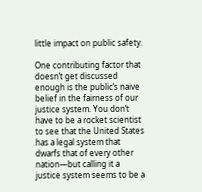little impact on public safety.

One contributing factor that doesn’t get discussed enough is the public’s naive belief in the fairness of our justice system. You don’t have to be a rocket scientist to see that the United States has a legal system that dwarfs that of every other nation—but calling it a justice system seems to be a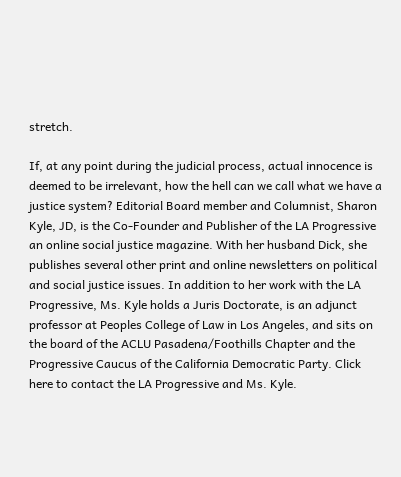stretch.

If, at any point during the judicial process, actual innocence is deemed to be irrelevant, how the hell can we call what we have a justice system? Editorial Board member and Columnist, Sharon Kyle, JD, is the Co-Founder and Publisher of the LA Progressive an online social justice magazine. With her husband Dick, she publishes several other print and online newsletters on political and social justice issues. In addition to her work with the LA Progressive, Ms. Kyle holds a Juris Doctorate, is an adjunct professor at Peoples College of Law in Los Angeles, and sits on the board of the ACLU Pasadena/Foothills Chapter and the Progressive Caucus of the California Democratic Party. Click here to contact the LA Progressive and Ms. Kyle.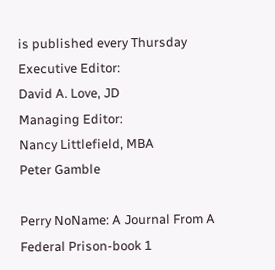is published every Thursday
Executive Editor:
David A. Love, JD
Managing Editor:
Nancy Littlefield, MBA
Peter Gamble

Perry NoName: A Journal From A Federal Prison-book 1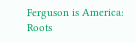Ferguson is America: Roots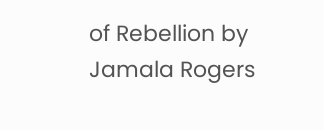of Rebellion by Jamala Rogers